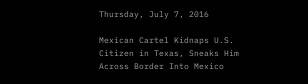Thursday, July 7, 2016

Mexican Cartel Kidnaps U.S. Citizen in Texas, Sneaks Him Across Border Into Mexico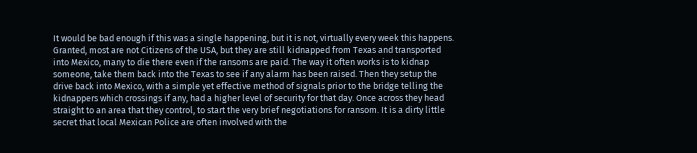It would be bad enough if this was a single happening, but it is not, virtually every week this happens. Granted, most are not Citizens of the USA, but they are still kidnapped from Texas and transported into Mexico, many to die there even if the ransoms are paid. The way it often works is to kidnap someone, take them back into the Texas to see if any alarm has been raised. Then they setup the drive back into Mexico, with a simple yet effective method of signals prior to the bridge telling the kidnappers which crossings if any, had a higher level of security for that day. Once across they head straight to an area that they control, to start the very brief negotiations for ransom. It is a dirty little secret that local Mexican Police are often involved with the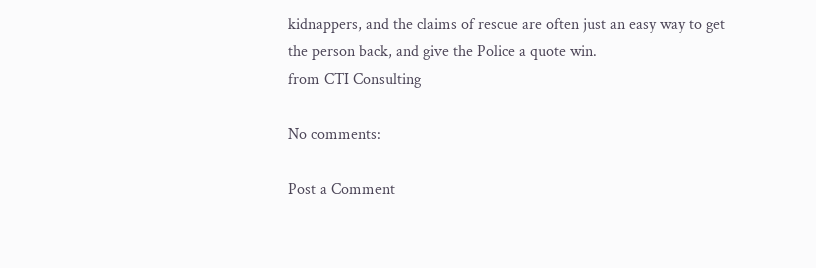kidnappers, and the claims of rescue are often just an easy way to get the person back, and give the Police a quote win.
from CTI Consulting

No comments:

Post a Comment